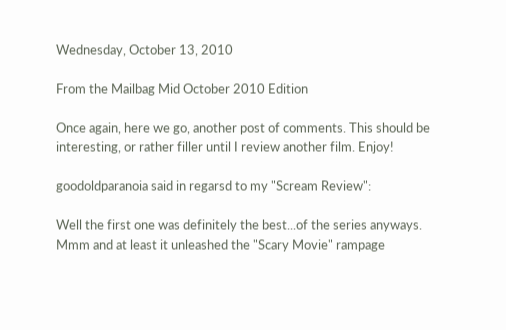Wednesday, October 13, 2010

From the Mailbag Mid October 2010 Edition

Once again, here we go, another post of comments. This should be interesting, or rather filler until I review another film. Enjoy!

goodoldparanoia said in regarsd to my "Scream Review":

Well the first one was definitely the best...of the series anyways. Mmm and at least it unleashed the "Scary Movie" rampage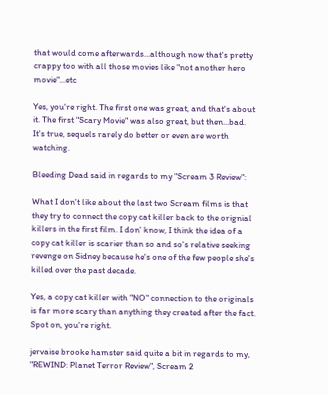that would come afterwards...although now that's pretty crappy too with all those movies like "not another hero movie"...etc

Yes, you're right. The first one was great, and that's about it. The first "Scary Movie" was also great, but then...bad. It's true, sequels rarely do better or even are worth watching.

Bleeding Dead said in regards to my "Scream 3 Review":

What I don't like about the last two Scream films is that they try to connect the copy cat killer back to the orignial killers in the first film. I don' know, I think the idea of a copy cat killer is scarier than so and so's relative seeking revenge on Sidney because he's one of the few people she's killed over the past decade.

Yes, a copy cat killer with "NO" connection to the originals is far more scary than anything they created after the fact. Spot on, you're right.

jervaise brooke hamster said quite a bit in regards to my, "REWIND: Planet Terror Review", Scream 2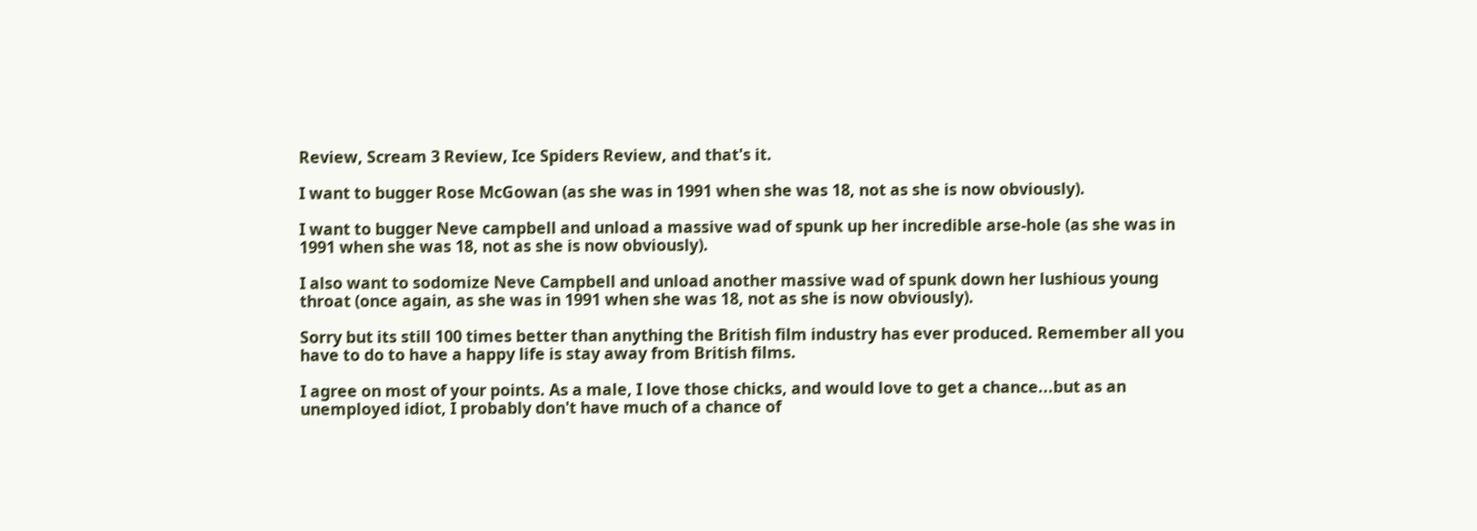Review, Scream 3 Review, Ice Spiders Review, and that's it.

I want to bugger Rose McGowan (as she was in 1991 when she was 18, not as she is now obviously).

I want to bugger Neve campbell and unload a massive wad of spunk up her incredible arse-hole (as she was in 1991 when she was 18, not as she is now obviously).

I also want to sodomize Neve Campbell and unload another massive wad of spunk down her lushious young throat (once again, as she was in 1991 when she was 18, not as she is now obviously).

Sorry but its still 100 times better than anything the British film industry has ever produced. Remember all you have to do to have a happy life is stay away from British films.

I agree on most of your points. As a male, I love those chicks, and would love to get a chance...but as an unemployed idiot, I probably don't have much of a chance of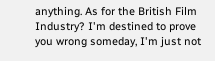anything. As for the British Film Industry? I'm destined to prove you wrong someday, I'm just not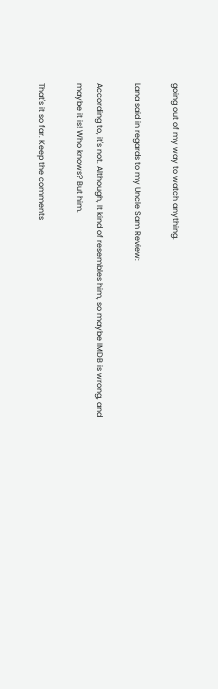going out of my way to watch anything.

Lana said in regards to my Uncle Sam Review:

According to, it's not. Although, It kind of resembles him, so maybe IMDB is wrong, and maybe it is! Who knows? But him.

That's it so far. Keep the comments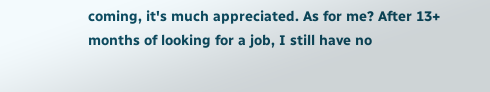coming, it's much appreciated. As for me? After 13+ months of looking for a job, I still have no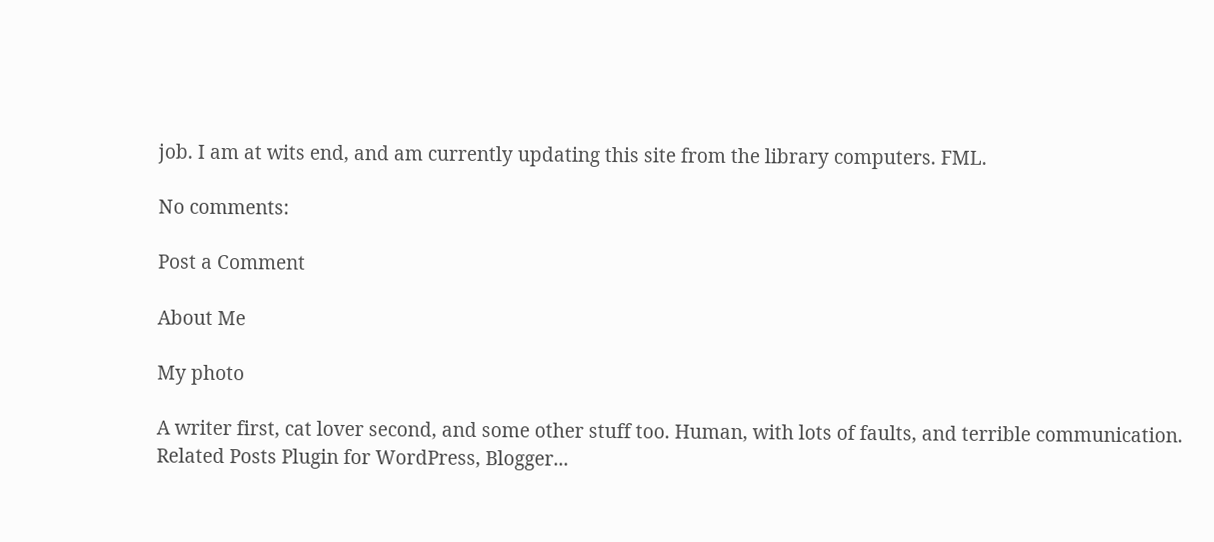job. I am at wits end, and am currently updating this site from the library computers. FML.

No comments:

Post a Comment

About Me

My photo

A writer first, cat lover second, and some other stuff too. Human, with lots of faults, and terrible communication.
Related Posts Plugin for WordPress, Blogger...